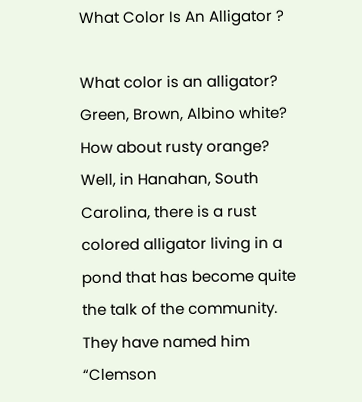What Color Is An Alligator ?

What color is an alligator? Green, Brown, Albino white? How about rusty orange? Well, in Hanahan, South Carolina, there is a rust colored alligator living in a pond that has become quite the talk of the community. They have named him “Clemson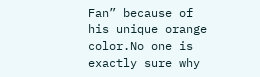Fan” because of his unique orange color.No one is exactly sure why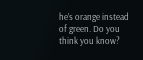he’s orange instead of green. Do you think you know?